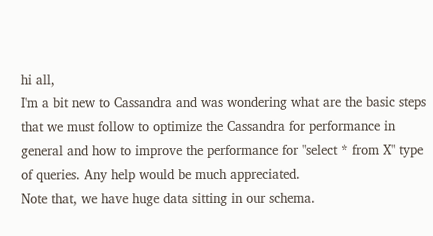hi all,
I'm a bit new to Cassandra and was wondering what are the basic steps that we must follow to optimize the Cassandra for performance in general and how to improve the performance for "select * from X" type of queries. Any help would be much appreciated.
Note that, we have huge data sitting in our schema.